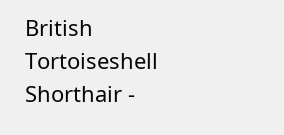British Tortoiseshell Shorthair -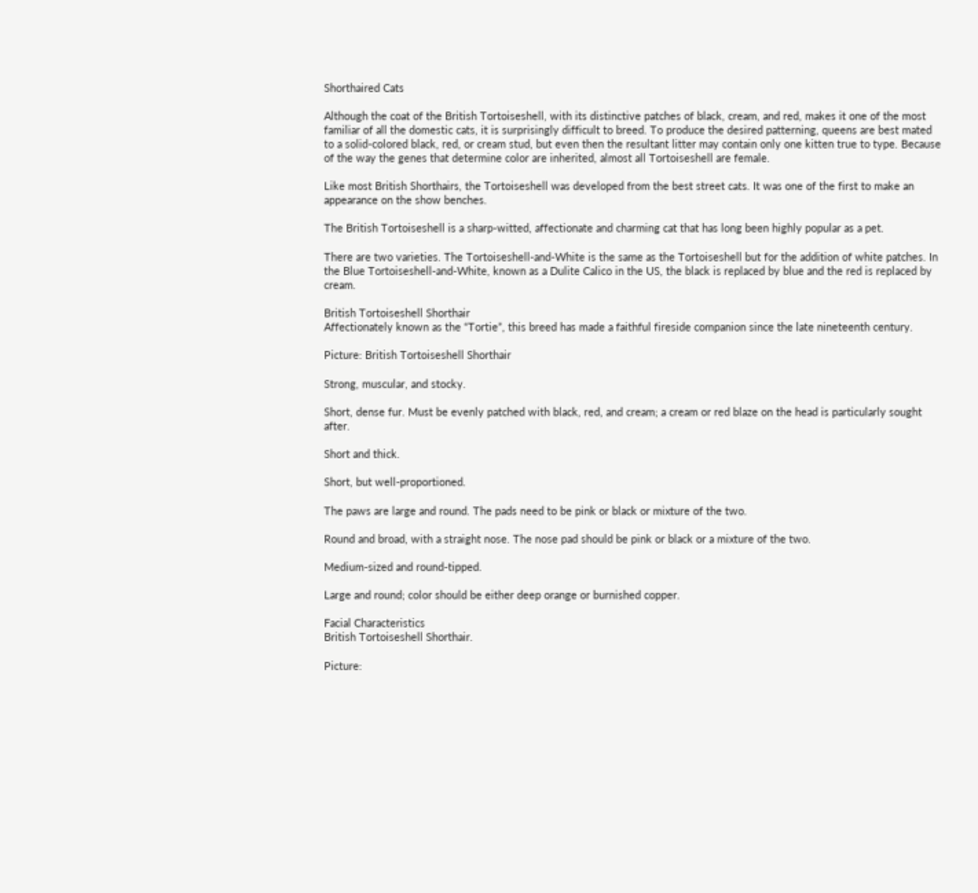Shorthaired Cats

Although the coat of the British Tortoiseshell, with its distinctive patches of black, cream, and red, makes it one of the most familiar of all the domestic cats, it is surprisingly difficult to breed. To produce the desired patterning, queens are best mated to a solid-colored black, red, or cream stud, but even then the resultant litter may contain only one kitten true to type. Because of the way the genes that determine color are inherited, almost all Tortoiseshell are female.

Like most British Shorthairs, the Tortoiseshell was developed from the best street cats. It was one of the first to make an appearance on the show benches.

The British Tortoiseshell is a sharp-witted, affectionate and charming cat that has long been highly popular as a pet.

There are two varieties. The Tortoiseshell-and-White is the same as the Tortoiseshell but for the addition of white patches. In the Blue Tortoiseshell-and-White, known as a Dulite Calico in the US, the black is replaced by blue and the red is replaced by cream.

British Tortoiseshell Shorthair
Affectionately known as the “Tortie”, this breed has made a faithful fireside companion since the late nineteenth century.

Picture: British Tortoiseshell Shorthair

Strong, muscular, and stocky.

Short, dense fur. Must be evenly patched with black, red, and cream; a cream or red blaze on the head is particularly sought after.

Short and thick.

Short, but well-proportioned.

The paws are large and round. The pads need to be pink or black or mixture of the two.

Round and broad, with a straight nose. The nose pad should be pink or black or a mixture of the two.

Medium-sized and round-tipped.

Large and round; color should be either deep orange or burnished copper.

Facial Characteristics
British Tortoiseshell Shorthair.

Picture: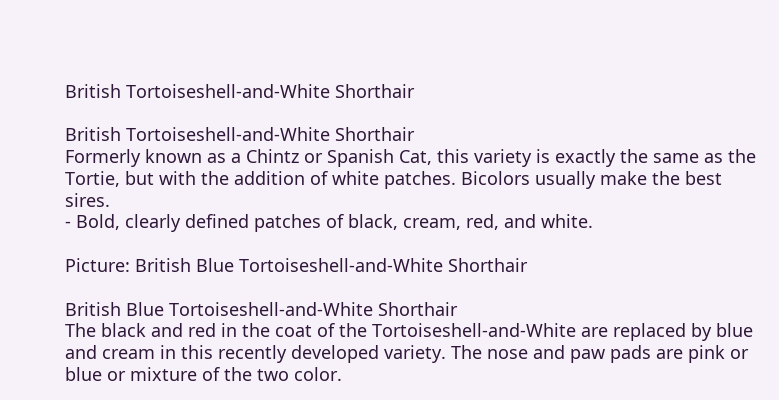British Tortoiseshell-and-White Shorthair

British Tortoiseshell-and-White Shorthair
Formerly known as a Chintz or Spanish Cat, this variety is exactly the same as the Tortie, but with the addition of white patches. Bicolors usually make the best sires.
- Bold, clearly defined patches of black, cream, red, and white.

Picture: British Blue Tortoiseshell-and-White Shorthair

British Blue Tortoiseshell-and-White Shorthair
The black and red in the coat of the Tortoiseshell-and-White are replaced by blue and cream in this recently developed variety. The nose and paw pads are pink or blue or mixture of the two color.